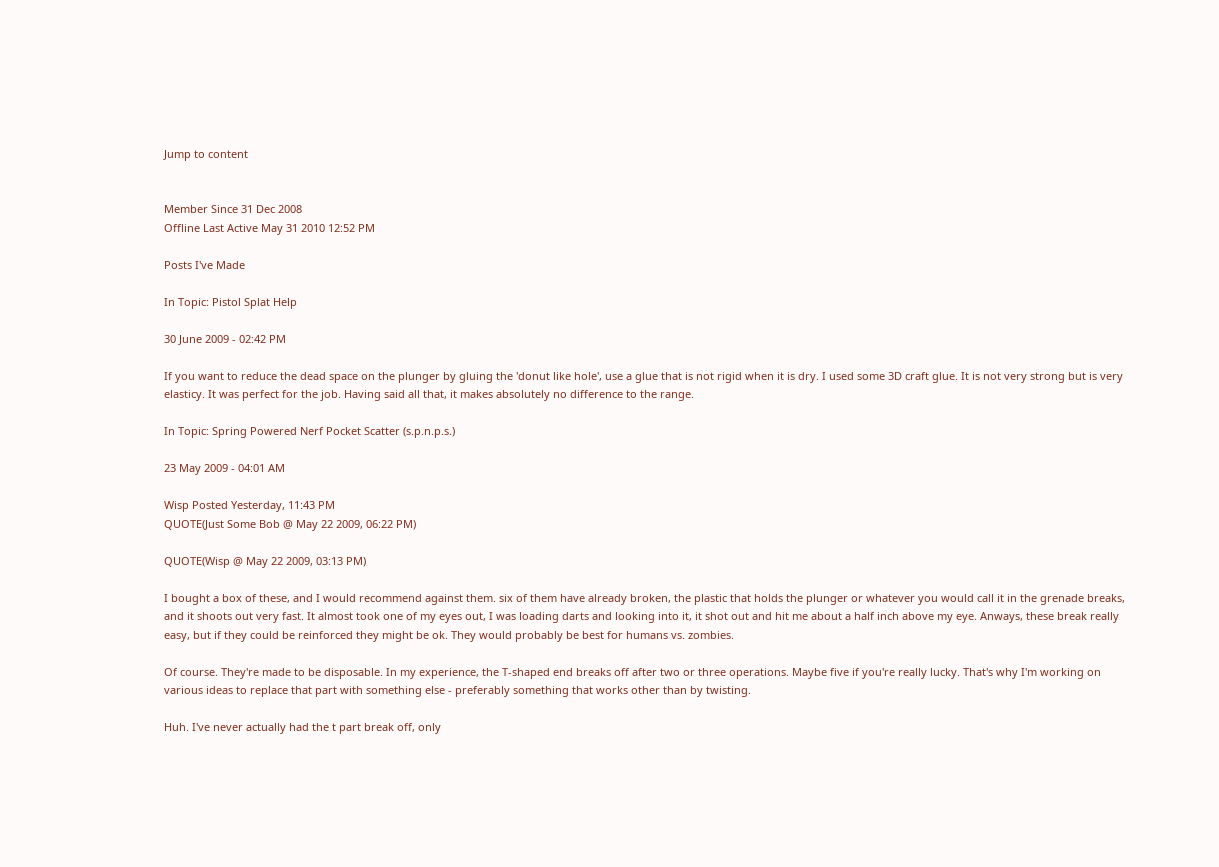Jump to content


Member Since 31 Dec 2008
Offline Last Active May 31 2010 12:52 PM

Posts I've Made

In Topic: Pistol Splat Help

30 June 2009 - 02:42 PM

If you want to reduce the dead space on the plunger by gluing the 'donut like hole', use a glue that is not rigid when it is dry. I used some 3D craft glue. It is not very strong but is very elasticy. It was perfect for the job. Having said all that, it makes absolutely no difference to the range.

In Topic: Spring Powered Nerf Pocket Scatter (s.p.n.p.s.)

23 May 2009 - 04:01 AM

Wisp Posted Yesterday, 11:43 PM
QUOTE(Just Some Bob @ May 22 2009, 06:22 PM)

QUOTE(Wisp @ May 22 2009, 03:13 PM)

I bought a box of these, and I would recommend against them. six of them have already broken, the plastic that holds the plunger or whatever you would call it in the grenade breaks, and it shoots out very fast. It almost took one of my eyes out, I was loading darts and looking into it, it shot out and hit me about a half inch above my eye. Anways, these break really easy, but if they could be reinforced they might be ok. They would probably be best for humans vs. zombies.

Of course. They're made to be disposable. In my experience, the T-shaped end breaks off after two or three operations. Maybe five if you're really lucky. That's why I'm working on various ideas to replace that part with something else - preferably something that works other than by twisting.

Huh. I've never actually had the t part break off, only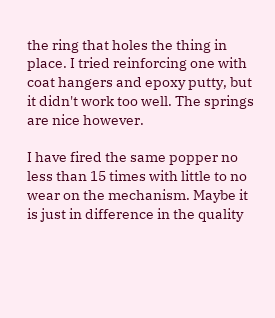the ring that holes the thing in place. I tried reinforcing one with coat hangers and epoxy putty, but it didn't work too well. The springs are nice however.

I have fired the same popper no less than 15 times with little to no wear on the mechanism. Maybe it is just in difference in the quality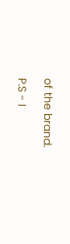of the brand.

P.S - I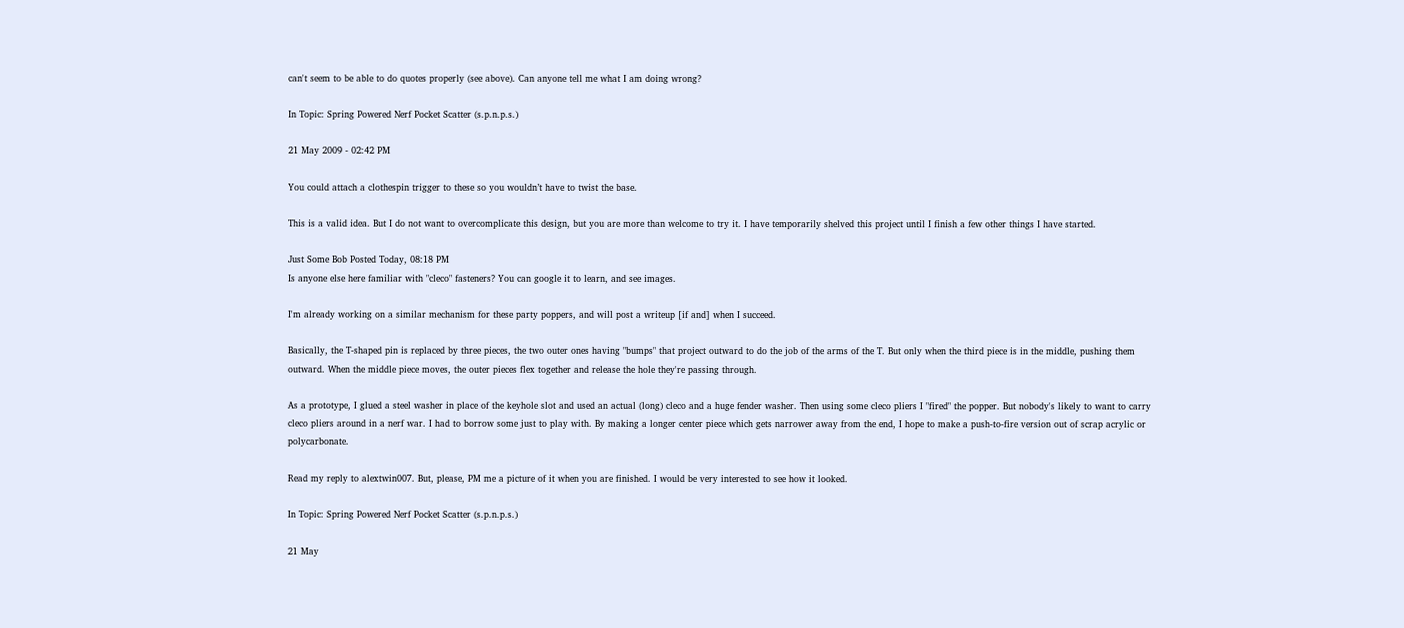can't seem to be able to do quotes properly (see above). Can anyone tell me what I am doing wrong?

In Topic: Spring Powered Nerf Pocket Scatter (s.p.n.p.s.)

21 May 2009 - 02:42 PM

You could attach a clothespin trigger to these so you wouldn’t have to twist the base.

This is a valid idea. But I do not want to overcomplicate this design, but you are more than welcome to try it. I have temporarily shelved this project until I finish a few other things I have started.

Just Some Bob Posted Today, 08:18 PM
Is anyone else here familiar with "cleco" fasteners? You can google it to learn, and see images.

I'm already working on a similar mechanism for these party poppers, and will post a writeup [if and] when I succeed.

Basically, the T-shaped pin is replaced by three pieces, the two outer ones having "bumps" that project outward to do the job of the arms of the T. But only when the third piece is in the middle, pushing them outward. When the middle piece moves, the outer pieces flex together and release the hole they're passing through.

As a prototype, I glued a steel washer in place of the keyhole slot and used an actual (long) cleco and a huge fender washer. Then using some cleco pliers I "fired" the popper. But nobody's likely to want to carry cleco pliers around in a nerf war. I had to borrow some just to play with. By making a longer center piece which gets narrower away from the end, I hope to make a push-to-fire version out of scrap acrylic or polycarbonate.

Read my reply to alextwin007. But, please, PM me a picture of it when you are finished. I would be very interested to see how it looked.

In Topic: Spring Powered Nerf Pocket Scatter (s.p.n.p.s.)

21 May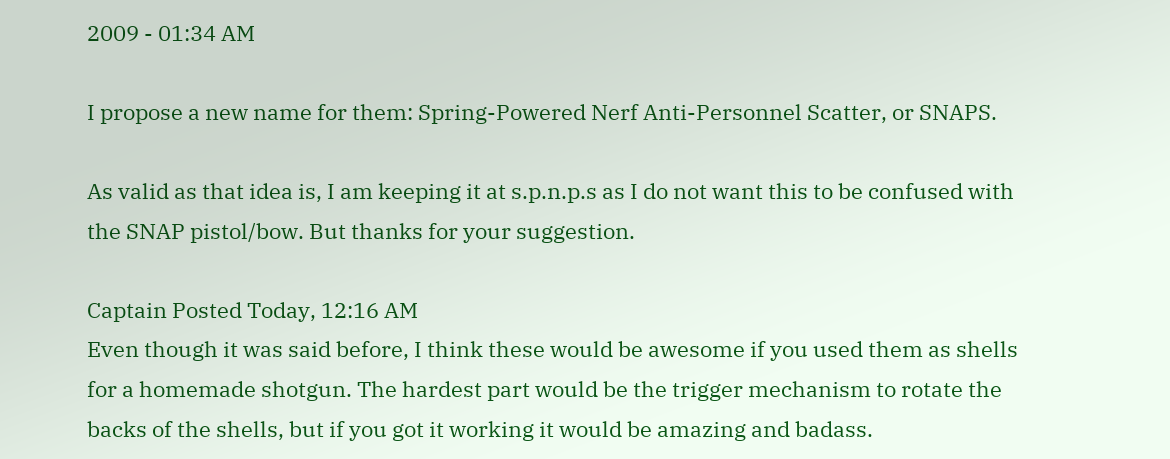2009 - 01:34 AM

I propose a new name for them: Spring-Powered Nerf Anti-Personnel Scatter, or SNAPS.

As valid as that idea is, I am keeping it at s.p.n.p.s as I do not want this to be confused with the SNAP pistol/bow. But thanks for your suggestion.

Captain Posted Today, 12:16 AM
Even though it was said before, I think these would be awesome if you used them as shells for a homemade shotgun. The hardest part would be the trigger mechanism to rotate the backs of the shells, but if you got it working it would be amazing and badass.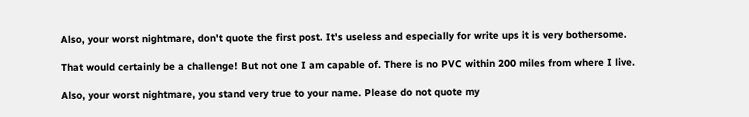Also, your worst nightmare, don't quote the first post. It's useless and especially for write ups it is very bothersome.

That would certainly be a challenge! But not one I am capable of. There is no PVC within 200 miles from where I live.

Also, your worst nightmare, you stand very true to your name. Please do not quote my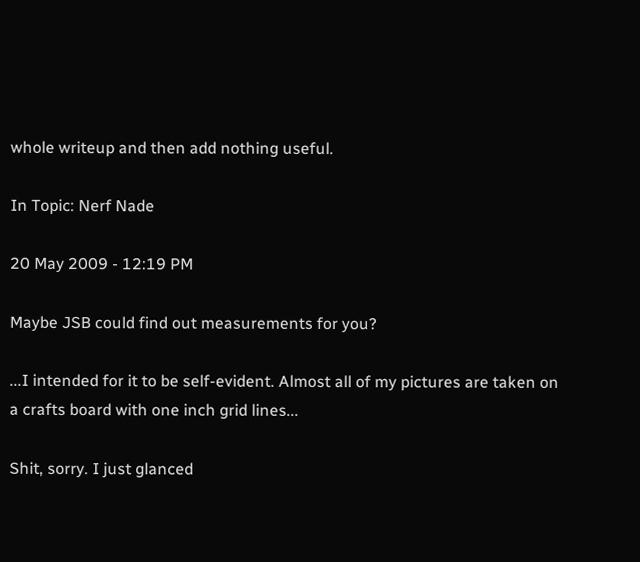whole writeup and then add nothing useful.

In Topic: Nerf Nade

20 May 2009 - 12:19 PM

Maybe JSB could find out measurements for you?

...I intended for it to be self-evident. Almost all of my pictures are taken on a crafts board with one inch grid lines...

Shit, sorry. I just glanced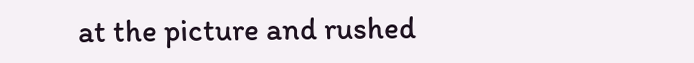at the picture and rushed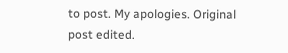to post. My apologies. Original post edited.